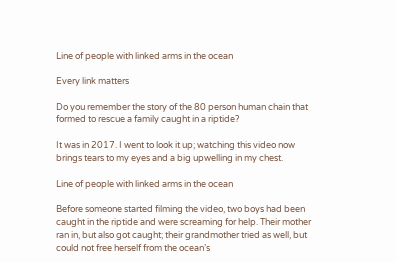Line of people with linked arms in the ocean

Every link matters

Do you remember the story of the 80 person human chain that formed to rescue a family caught in a riptide?

It was in 2017. I went to look it up; watching this video now brings tears to my eyes and a big upwelling in my chest.

Line of people with linked arms in the ocean

Before someone started filming the video, two boys had been caught in the riptide and were screaming for help. Their mother ran in, but also got caught; their grandmother tried as well, but could not free herself from the ocean’s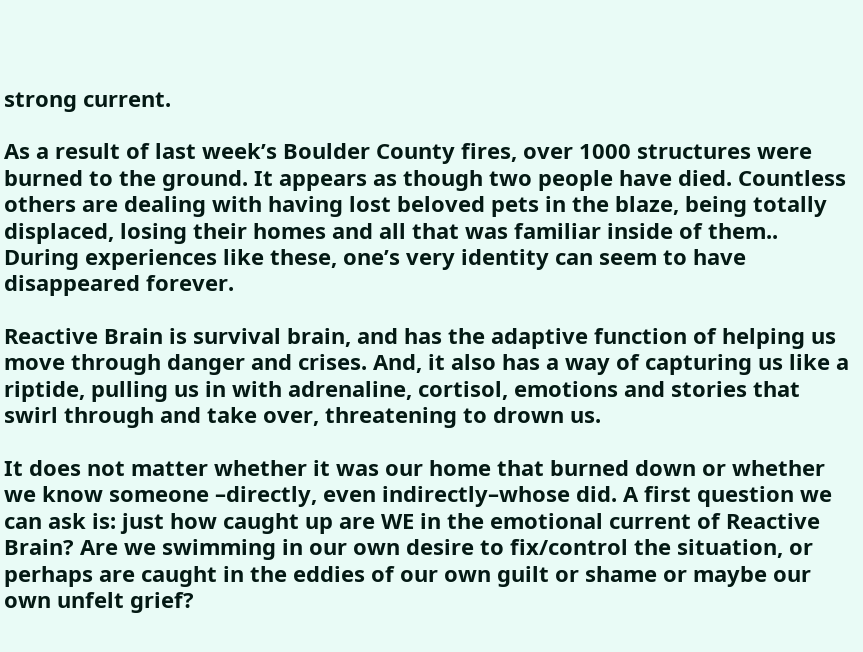strong current.

As a result of last week’s Boulder County fires, over 1000 structures were burned to the ground. It appears as though two people have died. Countless others are dealing with having lost beloved pets in the blaze, being totally displaced, losing their homes and all that was familiar inside of them.. During experiences like these, one’s very identity can seem to have disappeared forever.

Reactive Brain is survival brain, and has the adaptive function of helping us move through danger and crises. And, it also has a way of capturing us like a riptide, pulling us in with adrenaline, cortisol, emotions and stories that swirl through and take over, threatening to drown us.

It does not matter whether it was our home that burned down or whether we know someone –directly, even indirectly–whose did. A first question we can ask is: just how caught up are WE in the emotional current of Reactive Brain? Are we swimming in our own desire to fix/control the situation, or perhaps are caught in the eddies of our own guilt or shame or maybe our own unfelt grief?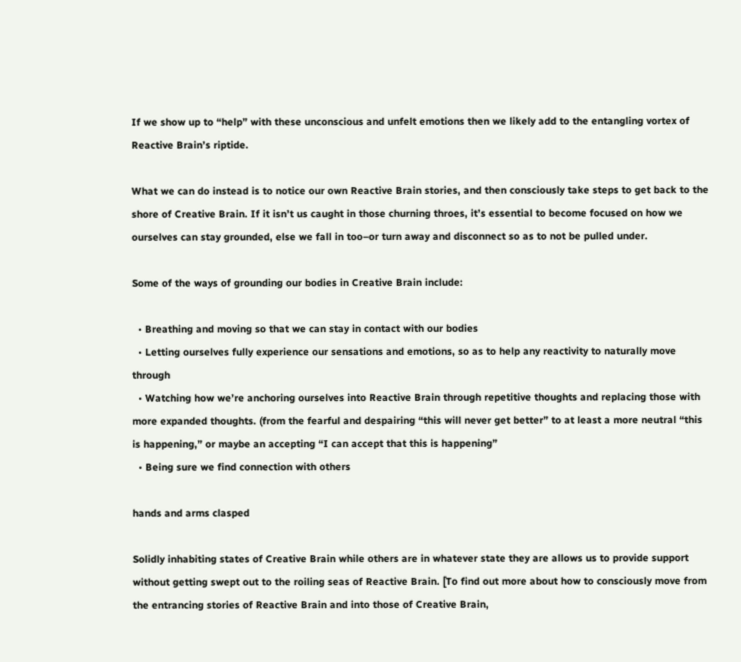If we show up to “help” with these unconscious and unfelt emotions then we likely add to the entangling vortex of Reactive Brain’s riptide.

What we can do instead is to notice our own Reactive Brain stories, and then consciously take steps to get back to the shore of Creative Brain. If it isn’t us caught in those churning throes, it’s essential to become focused on how we ourselves can stay grounded, else we fall in too–or turn away and disconnect so as to not be pulled under.

Some of the ways of grounding our bodies in Creative Brain include:

  • Breathing and moving so that we can stay in contact with our bodies
  • Letting ourselves fully experience our sensations and emotions, so as to help any reactivity to naturally move through
  • Watching how we’re anchoring ourselves into Reactive Brain through repetitive thoughts and replacing those with more expanded thoughts. (from the fearful and despairing “this will never get better” to at least a more neutral “this is happening,” or maybe an accepting “I can accept that this is happening”
  • Being sure we find connection with others

hands and arms clasped

Solidly inhabiting states of Creative Brain while others are in whatever state they are allows us to provide support without getting swept out to the roiling seas of Reactive Brain. [To find out more about how to consciously move from the entrancing stories of Reactive Brain and into those of Creative Brain,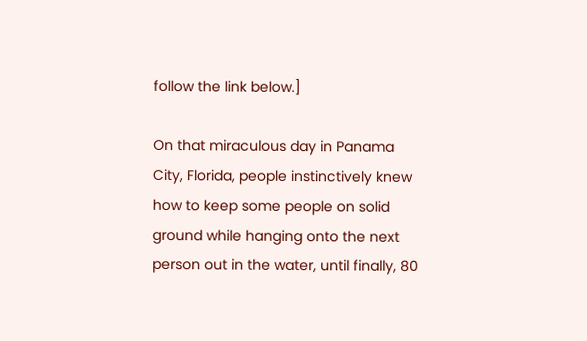follow the link below.]

On that miraculous day in Panama City, Florida, people instinctively knew how to keep some people on solid ground while hanging onto the next person out in the water, until finally, 80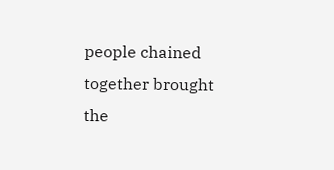people chained together brought the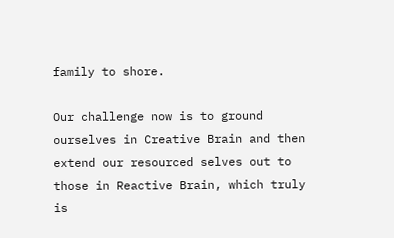family to shore.

Our challenge now is to ground ourselves in Creative Brain and then extend our resourced selves out to those in Reactive Brain, which truly is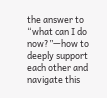the answer to “what can I do now?”—how to deeply support each other and navigate this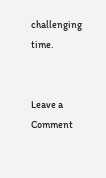challenging time.


Leave a Comment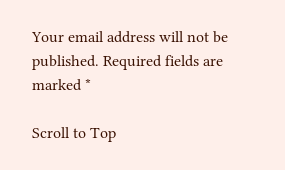Your email address will not be published. Required fields are marked *

Scroll to Top